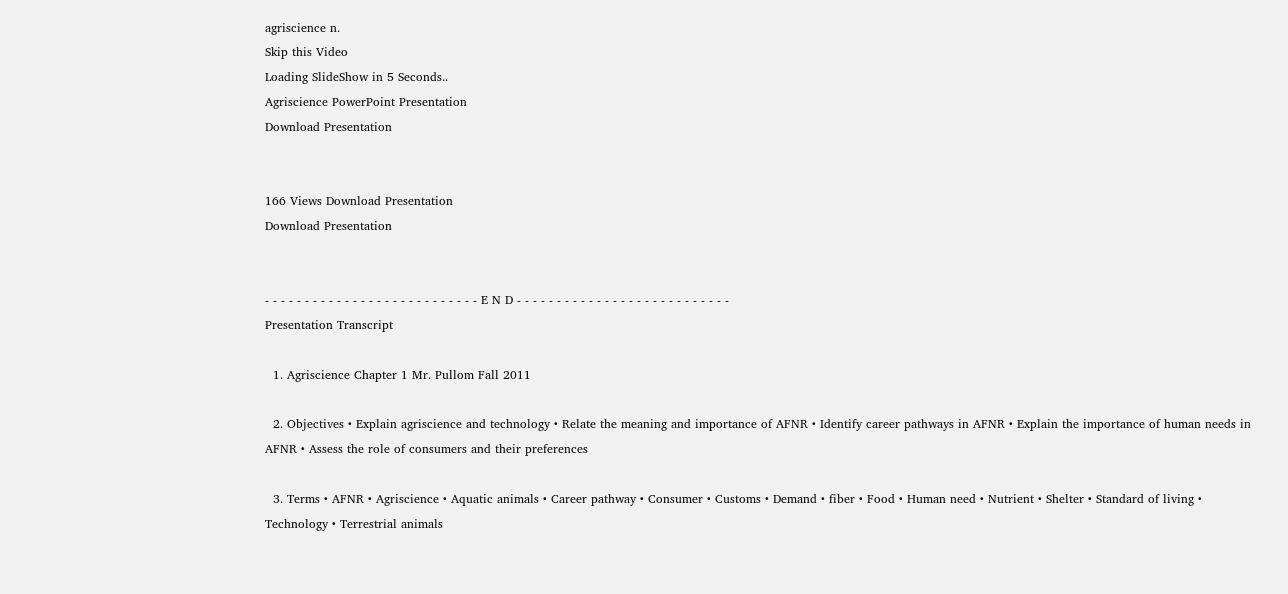agriscience n.
Skip this Video
Loading SlideShow in 5 Seconds..
Agriscience PowerPoint Presentation
Download Presentation


166 Views Download Presentation
Download Presentation


- - - - - - - - - - - - - - - - - - - - - - - - - - - E N D - - - - - - - - - - - - - - - - - - - - - - - - - - -
Presentation Transcript

  1. Agriscience Chapter 1 Mr. Pullom Fall 2011

  2. Objectives • Explain agriscience and technology • Relate the meaning and importance of AFNR • Identify career pathways in AFNR • Explain the importance of human needs in AFNR • Assess the role of consumers and their preferences

  3. Terms • AFNR • Agriscience • Aquatic animals • Career pathway • Consumer • Customs • Demand • fiber • Food • Human need • Nutrient • Shelter • Standard of living • Technology • Terrestrial animals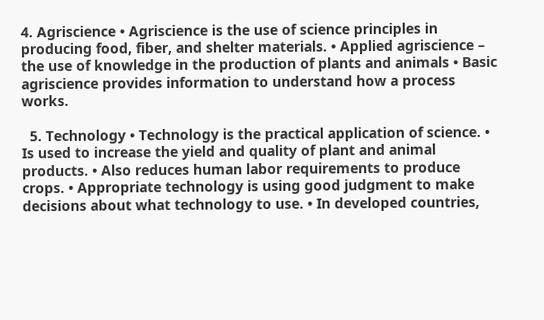4. Agriscience • Agriscience is the use of science principles in producing food, fiber, and shelter materials. • Applied agriscience – the use of knowledge in the production of plants and animals • Basic agriscience provides information to understand how a process works.

  5. Technology • Technology is the practical application of science. • Is used to increase the yield and quality of plant and animal products. • Also reduces human labor requirements to produce crops. • Appropriate technology is using good judgment to make decisions about what technology to use. • In developed countries,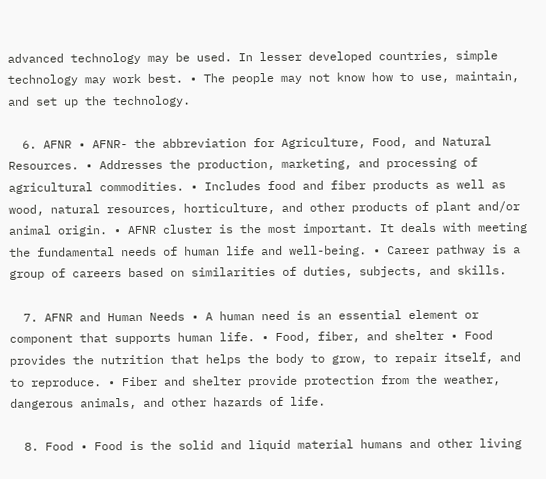advanced technology may be used. In lesser developed countries, simple technology may work best. • The people may not know how to use, maintain, and set up the technology.

  6. AFNR • AFNR- the abbreviation for Agriculture, Food, and Natural Resources. • Addresses the production, marketing, and processing of agricultural commodities. • Includes food and fiber products as well as wood, natural resources, horticulture, and other products of plant and/or animal origin. • AFNR cluster is the most important. It deals with meeting the fundamental needs of human life and well-being. • Career pathway is a group of careers based on similarities of duties, subjects, and skills.

  7. AFNR and Human Needs • A human need is an essential element or component that supports human life. • Food, fiber, and shelter • Food provides the nutrition that helps the body to grow, to repair itself, and to reproduce. • Fiber and shelter provide protection from the weather, dangerous animals, and other hazards of life.

  8. Food • Food is the solid and liquid material humans and other living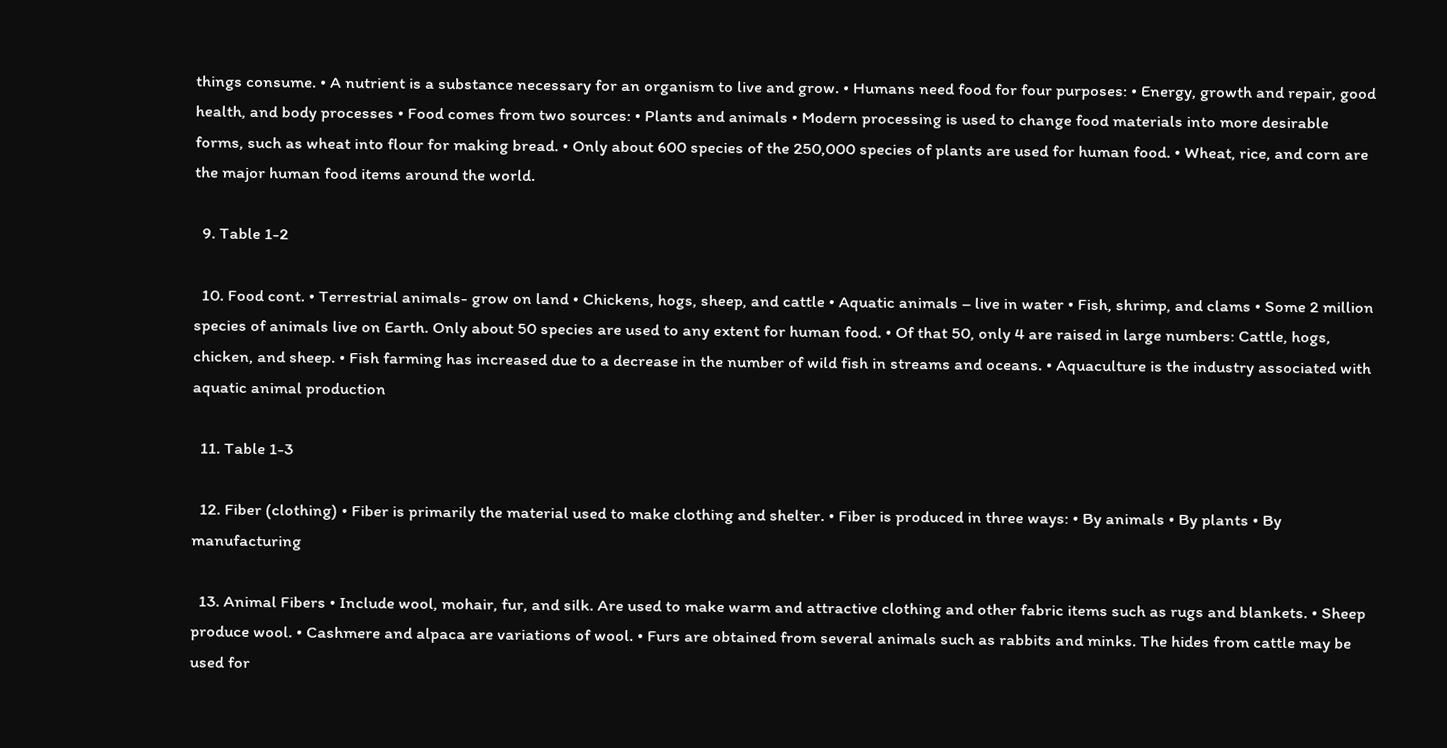things consume. • A nutrient is a substance necessary for an organism to live and grow. • Humans need food for four purposes: • Energy, growth and repair, good health, and body processes • Food comes from two sources: • Plants and animals • Modern processing is used to change food materials into more desirable forms, such as wheat into flour for making bread. • Only about 600 species of the 250,000 species of plants are used for human food. • Wheat, rice, and corn are the major human food items around the world.

  9. Table 1-2

  10. Food cont. • Terrestrial animals- grow on land • Chickens, hogs, sheep, and cattle • Aquatic animals – live in water • Fish, shrimp, and clams • Some 2 million species of animals live on Earth. Only about 50 species are used to any extent for human food. • Of that 50, only 4 are raised in large numbers: Cattle, hogs, chicken, and sheep. • Fish farming has increased due to a decrease in the number of wild fish in streams and oceans. • Aquaculture is the industry associated with aquatic animal production

  11. Table 1-3

  12. Fiber (clothing) • Fiber is primarily the material used to make clothing and shelter. • Fiber is produced in three ways: • By animals • By plants • By manufacturing

  13. Animal Fibers • Include wool, mohair, fur, and silk. Are used to make warm and attractive clothing and other fabric items such as rugs and blankets. • Sheep produce wool. • Cashmere and alpaca are variations of wool. • Furs are obtained from several animals such as rabbits and minks. The hides from cattle may be used for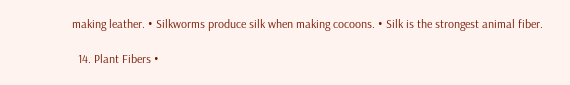making leather. • Silkworms produce silk when making cocoons. • Silk is the strongest animal fiber.

  14. Plant Fibers •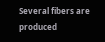Several fibers are produced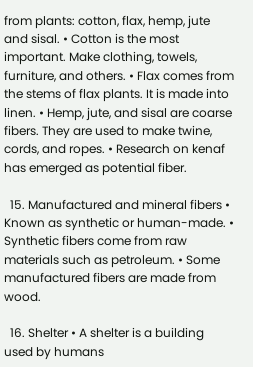from plants: cotton, flax, hemp, jute and sisal. • Cotton is the most important. Make clothing, towels, furniture, and others. • Flax comes from the stems of flax plants. It is made into linen. • Hemp, jute, and sisal are coarse fibers. They are used to make twine, cords, and ropes. • Research on kenaf has emerged as potential fiber.

  15. Manufactured and mineral fibers • Known as synthetic or human-made. • Synthetic fibers come from raw materials such as petroleum. • Some manufactured fibers are made from wood.

  16. Shelter • A shelter is a building used by humans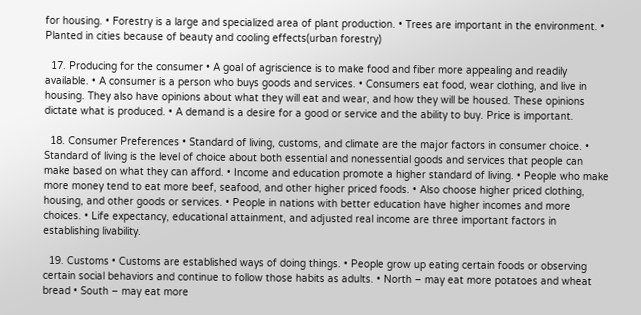for housing. • Forestry is a large and specialized area of plant production. • Trees are important in the environment. • Planted in cities because of beauty and cooling effects(urban forestry)

  17. Producing for the consumer • A goal of agriscience is to make food and fiber more appealing and readily available. • A consumer is a person who buys goods and services. • Consumers eat food, wear clothing, and live in housing. They also have opinions about what they will eat and wear, and how they will be housed. These opinions dictate what is produced. • A demand is a desire for a good or service and the ability to buy. Price is important.

  18. Consumer Preferences • Standard of living, customs, and climate are the major factors in consumer choice. • Standard of living is the level of choice about both essential and nonessential goods and services that people can make based on what they can afford. • Income and education promote a higher standard of living. • People who make more money tend to eat more beef, seafood, and other higher priced foods. • Also choose higher priced clothing, housing, and other goods or services. • People in nations with better education have higher incomes and more choices. • Life expectancy, educational attainment, and adjusted real income are three important factors in establishing livability.

  19. Customs • Customs are established ways of doing things. • People grow up eating certain foods or observing certain social behaviors and continue to follow those habits as adults. • North – may eat more potatoes and wheat bread • South – may eat more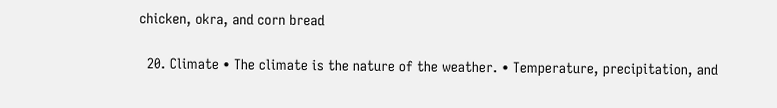chicken, okra, and corn bread

  20. Climate • The climate is the nature of the weather. • Temperature, precipitation, and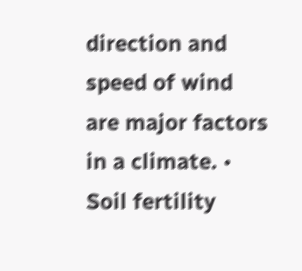direction and speed of wind are major factors in a climate. • Soil fertility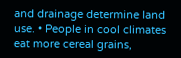and drainage determine land use. • People in cool climates eat more cereal grains,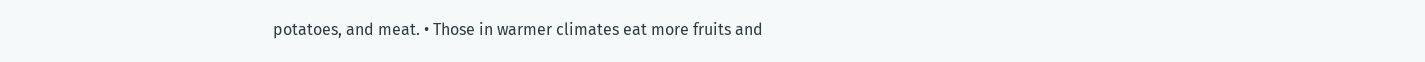potatoes, and meat. • Those in warmer climates eat more fruits and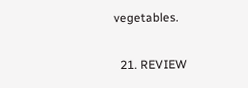vegetables.

  21. REVIEW